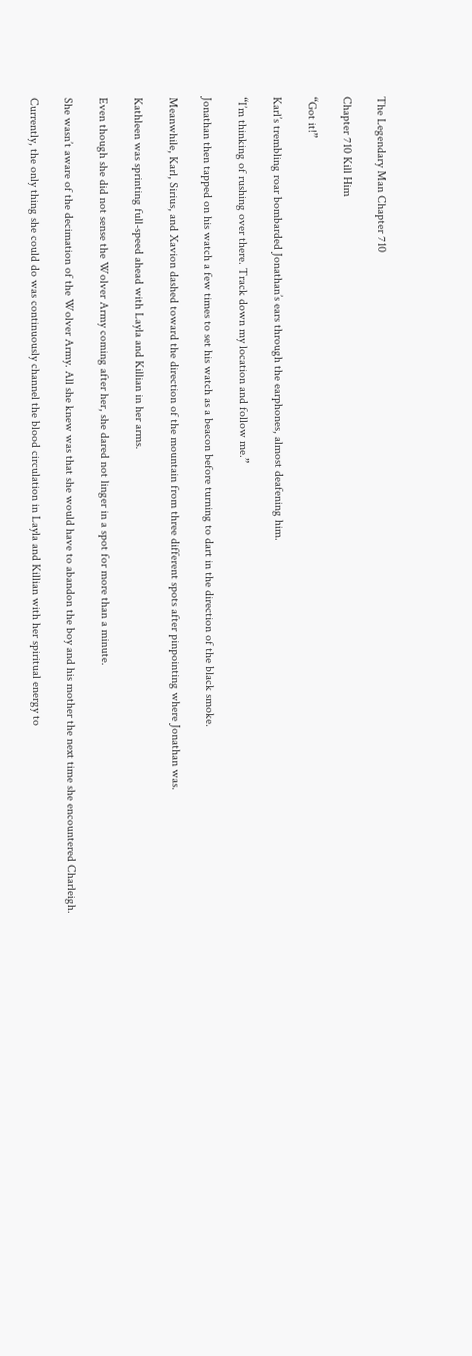The Legendary Man Chapter 710

Chapter 710 Kill Him

“Got it!”

Karl’s trembling roar bombarded Jonathan’s ears through the earphones, almost deafening him.

“I’m thinking of rushing over there. Track down my location and follow me.”

Jonathan then tapped on his watch a few times to set his watch as a beacon before turning to dart in the direction of the black smoke.

Meanwhile, Karl, Sirius, and Xavion dashed toward the direction of the mountain from three different spots after pinpointing where Jonathan was.

Kathleen was sprinting full-speed ahead with Layla and Killian in her arms.

Even though she did not sense the Wolver Army coming after her, she dared not linger in a spot for more than a minute.

She wasn’t aware of the decimation of the Wolver Army. All she knew was that she would have to abandon the boy and his mother the next time she encountered Charleigh.

Currently, the only thing she could do was continuously channel the blood circulation in Layla and Killian with her spiritual energy to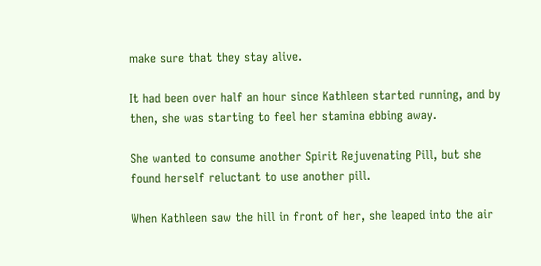make sure that they stay alive.

It had been over half an hour since Kathleen started running, and by then, she was starting to feel her stamina ebbing away.

She wanted to consume another Spirit Rejuvenating Pill, but she found herself reluctant to use another pill.

When Kathleen saw the hill in front of her, she leaped into the air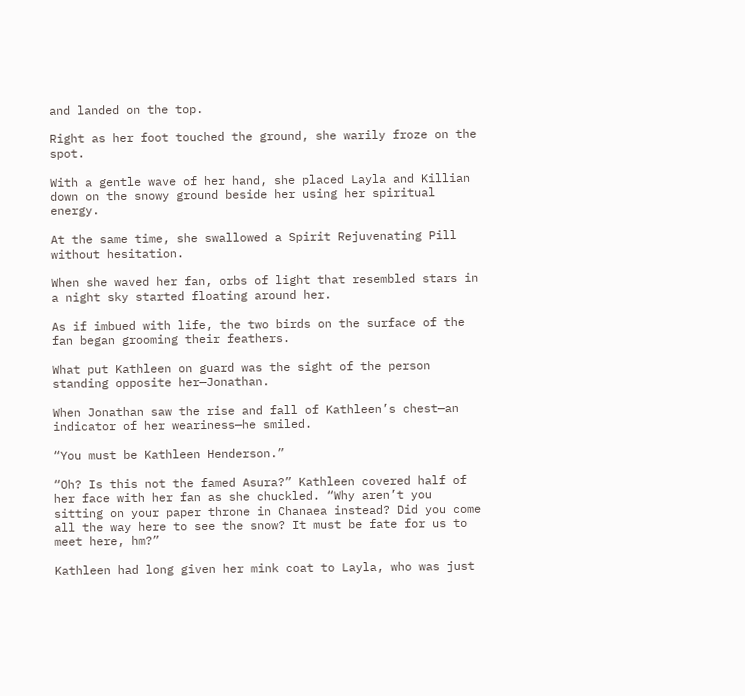and landed on the top.

Right as her foot touched the ground, she warily froze on the spot.

With a gentle wave of her hand, she placed Layla and Killian down on the snowy ground beside her using her spiritual energy.

At the same time, she swallowed a Spirit Rejuvenating Pill without hesitation.

When she waved her fan, orbs of light that resembled stars in a night sky started floating around her.

As if imbued with life, the two birds on the surface of the fan began grooming their feathers.

What put Kathleen on guard was the sight of the person standing opposite her—Jonathan.

When Jonathan saw the rise and fall of Kathleen’s chest—an indicator of her weariness—he smiled.

“You must be Kathleen Henderson.”

“Oh? Is this not the famed Asura?” Kathleen covered half of her face with her fan as she chuckled. “Why aren’t you sitting on your paper throne in Chanaea instead? Did you come all the way here to see the snow? It must be fate for us to meet here, hm?”

Kathleen had long given her mink coat to Layla, who was just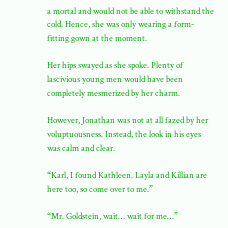a mortal and would not be able to withstand the cold. Hence, she was only wearing a form-fitting gown at the moment.

Her hips swayed as she spoke. Plenty of lascivious young men would have been completely mesmerized by her charm.

However, Jonathan was not at all fazed by her voluptuousness. Instead, the look in his eyes was calm and clear.

“Karl, I found Kathleen. Layla and Killian are here too, so come over to me.”

“Mr. Goldstein, wait… wait for me…”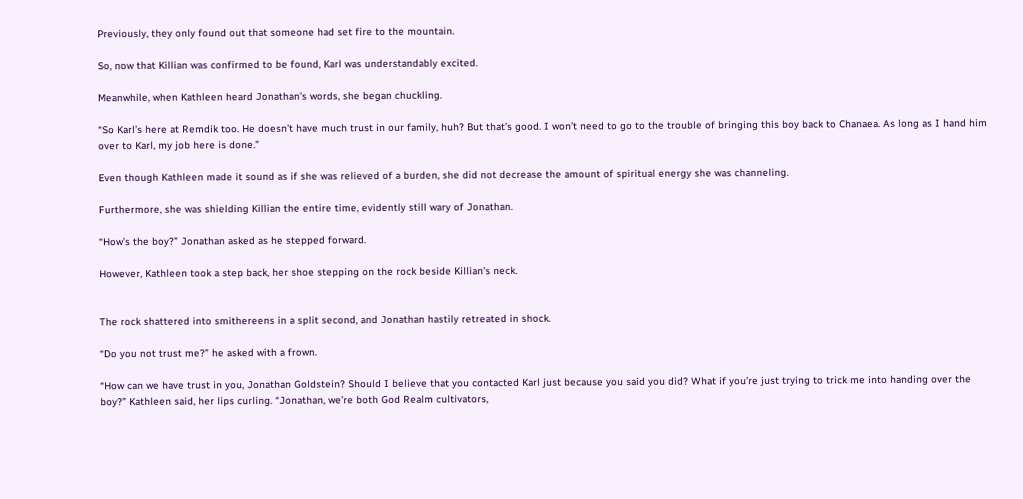Previously, they only found out that someone had set fire to the mountain.

So, now that Killian was confirmed to be found, Karl was understandably excited.

Meanwhile, when Kathleen heard Jonathan’s words, she began chuckling.

“So Karl’s here at Remdik too. He doesn’t have much trust in our family, huh? But that’s good. I won’t need to go to the trouble of bringing this boy back to Chanaea. As long as I hand him over to Karl, my job here is done.”

Even though Kathleen made it sound as if she was relieved of a burden, she did not decrease the amount of spiritual energy she was channeling.

Furthermore, she was shielding Killian the entire time, evidently still wary of Jonathan.

“How’s the boy?” Jonathan asked as he stepped forward.

However, Kathleen took a step back, her shoe stepping on the rock beside Killian’s neck.


The rock shattered into smithereens in a split second, and Jonathan hastily retreated in shock.

“Do you not trust me?” he asked with a frown.

“How can we have trust in you, Jonathan Goldstein? Should I believe that you contacted Karl just because you said you did? What if you’re just trying to trick me into handing over the boy?” Kathleen said, her lips curling. “Jonathan, we’re both God Realm cultivators,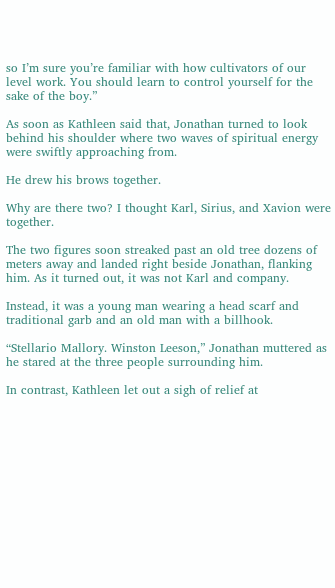so I’m sure you’re familiar with how cultivators of our level work. You should learn to control yourself for the sake of the boy.”

As soon as Kathleen said that, Jonathan turned to look behind his shoulder where two waves of spiritual energy were swiftly approaching from.

He drew his brows together.

Why are there two? I thought Karl, Sirius, and Xavion were together.

The two figures soon streaked past an old tree dozens of meters away and landed right beside Jonathan, flanking him. As it turned out, it was not Karl and company.

Instead, it was a young man wearing a head scarf and traditional garb and an old man with a billhook.

“Stellario Mallory. Winston Leeson,” Jonathan muttered as he stared at the three people surrounding him.

In contrast, Kathleen let out a sigh of relief at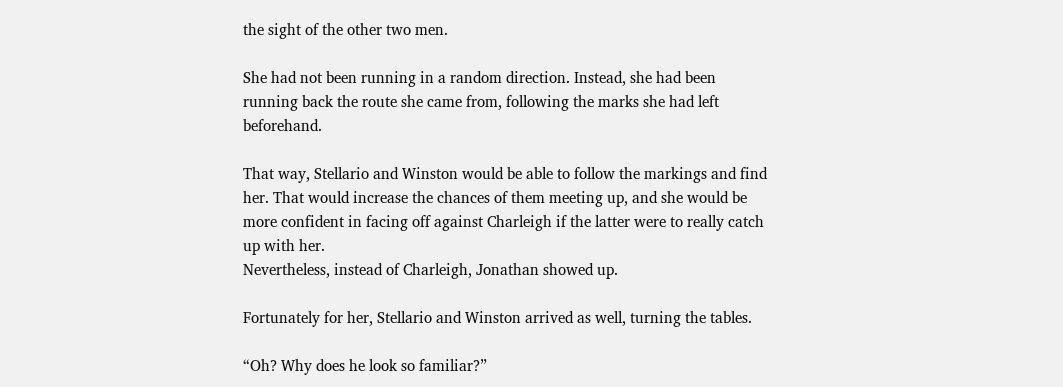the sight of the other two men.

She had not been running in a random direction. Instead, she had been running back the route she came from, following the marks she had left beforehand.

That way, Stellario and Winston would be able to follow the markings and find her. That would increase the chances of them meeting up, and she would be more confident in facing off against Charleigh if the latter were to really catch up with her.
Nevertheless, instead of Charleigh, Jonathan showed up.

Fortunately for her, Stellario and Winston arrived as well, turning the tables.

“Oh? Why does he look so familiar?”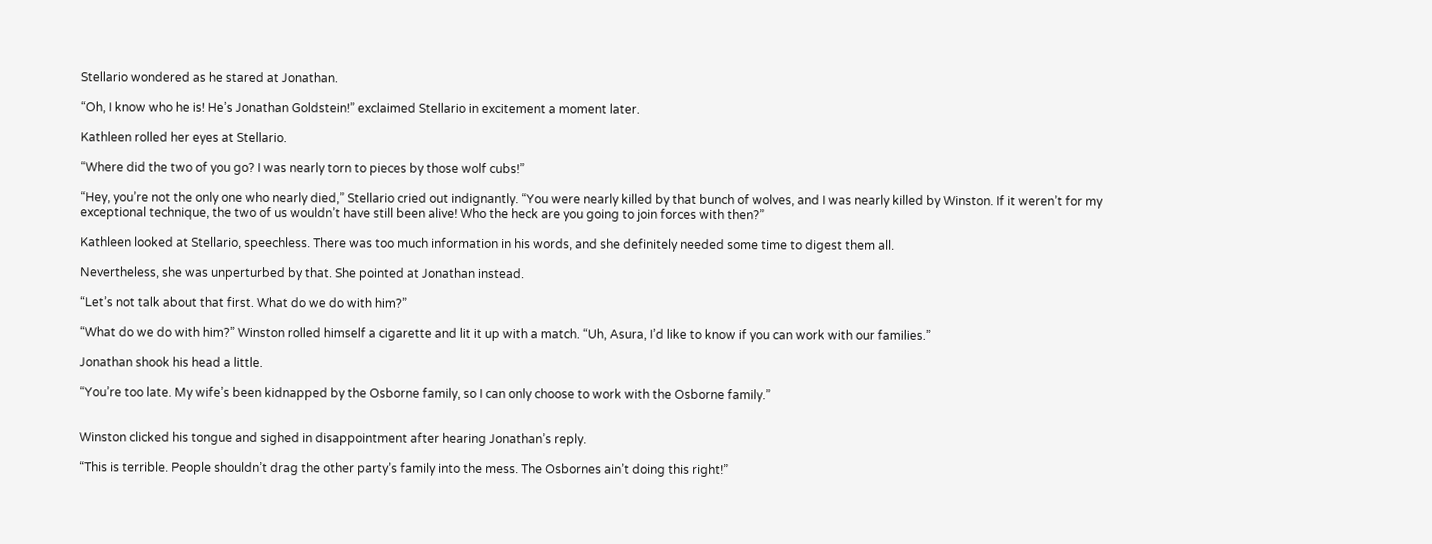Stellario wondered as he stared at Jonathan.

“Oh, I know who he is! He’s Jonathan Goldstein!” exclaimed Stellario in excitement a moment later.

Kathleen rolled her eyes at Stellario.

“Where did the two of you go? I was nearly torn to pieces by those wolf cubs!”

“Hey, you’re not the only one who nearly died,” Stellario cried out indignantly. “You were nearly killed by that bunch of wolves, and I was nearly killed by Winston. If it weren’t for my exceptional technique, the two of us wouldn’t have still been alive! Who the heck are you going to join forces with then?”

Kathleen looked at Stellario, speechless. There was too much information in his words, and she definitely needed some time to digest them all.

Nevertheless, she was unperturbed by that. She pointed at Jonathan instead.

“Let’s not talk about that first. What do we do with him?”

“What do we do with him?” Winston rolled himself a cigarette and lit it up with a match. “Uh, Asura, I’d like to know if you can work with our families.”

Jonathan shook his head a little.

“You’re too late. My wife’s been kidnapped by the Osborne family, so I can only choose to work with the Osborne family.”


Winston clicked his tongue and sighed in disappointment after hearing Jonathan’s reply.

“This is terrible. People shouldn’t drag the other party’s family into the mess. The Osbornes ain’t doing this right!”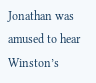Jonathan was amused to hear Winston’s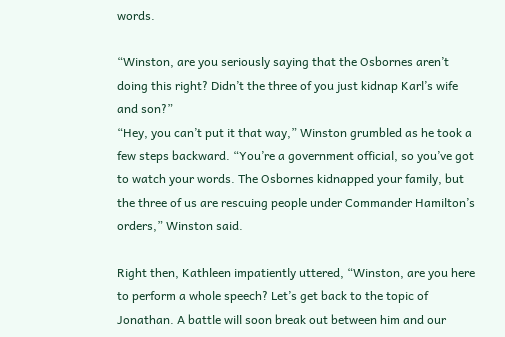words.

“Winston, are you seriously saying that the Osbornes aren’t doing this right? Didn’t the three of you just kidnap Karl’s wife and son?”
“Hey, you can’t put it that way,” Winston grumbled as he took a few steps backward. “You’re a government official, so you’ve got to watch your words. The Osbornes kidnapped your family, but the three of us are rescuing people under Commander Hamilton’s orders,” Winston said.

Right then, Kathleen impatiently uttered, “Winston, are you here to perform a whole speech? Let’s get back to the topic of Jonathan. A battle will soon break out between him and our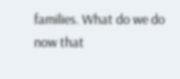families. What do we do now that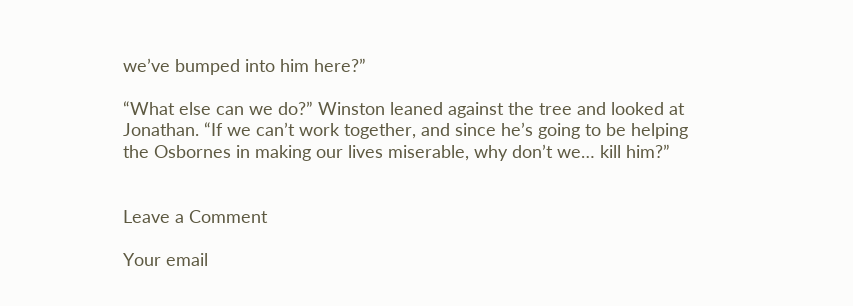we’ve bumped into him here?”

“What else can we do?” Winston leaned against the tree and looked at Jonathan. “If we can’t work together, and since he’s going to be helping the Osbornes in making our lives miserable, why don’t we… kill him?”


Leave a Comment

Your email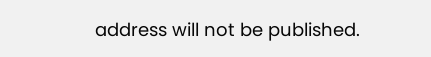address will not be published.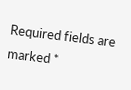Required fields are marked *